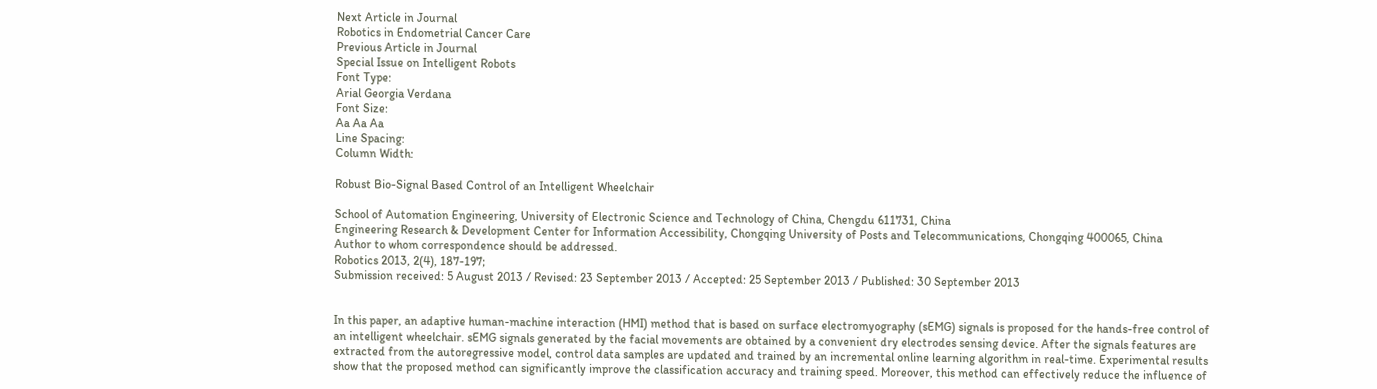Next Article in Journal
Robotics in Endometrial Cancer Care
Previous Article in Journal
Special Issue on Intelligent Robots
Font Type:
Arial Georgia Verdana
Font Size:
Aa Aa Aa
Line Spacing:
Column Width:

Robust Bio-Signal Based Control of an Intelligent Wheelchair

School of Automation Engineering, University of Electronic Science and Technology of China, Chengdu 611731, China
Engineering Research & Development Center for Information Accessibility, Chongqing University of Posts and Telecommunications, Chongqing 400065, China
Author to whom correspondence should be addressed.
Robotics 2013, 2(4), 187-197;
Submission received: 5 August 2013 / Revised: 23 September 2013 / Accepted: 25 September 2013 / Published: 30 September 2013


In this paper, an adaptive human-machine interaction (HMI) method that is based on surface electromyography (sEMG) signals is proposed for the hands-free control of an intelligent wheelchair. sEMG signals generated by the facial movements are obtained by a convenient dry electrodes sensing device. After the signals features are extracted from the autoregressive model, control data samples are updated and trained by an incremental online learning algorithm in real-time. Experimental results show that the proposed method can significantly improve the classification accuracy and training speed. Moreover, this method can effectively reduce the influence of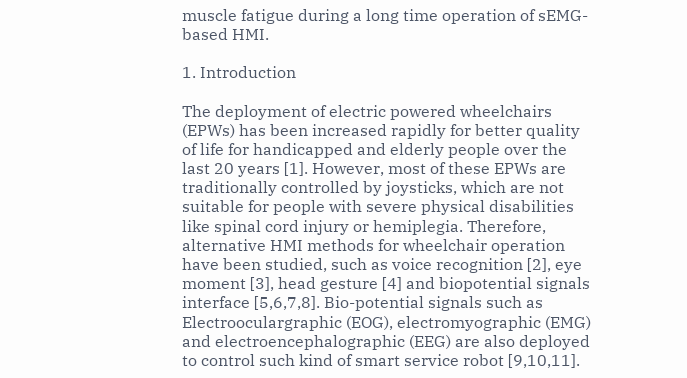muscle fatigue during a long time operation of sEMG-based HMI.

1. Introduction

The deployment of electric powered wheelchairs (EPWs) has been increased rapidly for better quality of life for handicapped and elderly people over the last 20 years [1]. However, most of these EPWs are traditionally controlled by joysticks, which are not suitable for people with severe physical disabilities like spinal cord injury or hemiplegia. Therefore, alternative HMI methods for wheelchair operation have been studied, such as voice recognition [2], eye moment [3], head gesture [4] and biopotential signals interface [5,6,7,8]. Bio-potential signals such as Electrooculargraphic (EOG), electromyographic (EMG) and electroencephalographic (EEG) are also deployed to control such kind of smart service robot [9,10,11].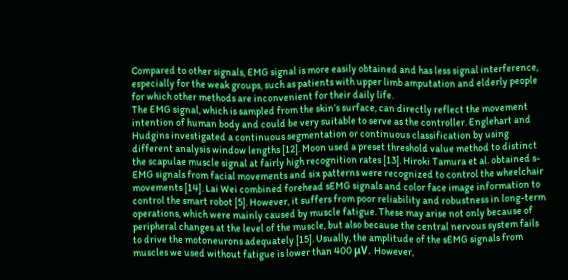Compared to other signals, EMG signal is more easily obtained and has less signal interference, especially for the weak groups, such as patients with upper limb amputation and elderly people for which other methods are inconvenient for their daily life.
The EMG signal, which is sampled from the skin’s surface, can directly reflect the movement intention of human body and could be very suitable to serve as the controller. Englehart and Hudgins investigated a continuous segmentation or continuous classification by using different analysis window lengths [12]. Moon used a preset threshold value method to distinct the scapulae muscle signal at fairly high recognition rates [13]. Hiroki Tamura et al. obtained s-EMG signals from facial movements and six patterns were recognized to control the wheelchair movements [14]. Lai Wei combined forehead sEMG signals and color face image information to control the smart robot [5]. However, it suffers from poor reliability and robustness in long-term operations, which were mainly caused by muscle fatigue. These may arise not only because of peripheral changes at the level of the muscle, but also because the central nervous system fails to drive the motoneurons adequately [15]. Usually, the amplitude of the sEMG signals from muscles we used without fatigue is lower than 400 μV. However,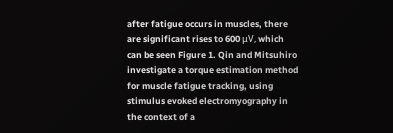after fatigue occurs in muscles, there are significant rises to 600 μV, which can be seen Figure 1. Qin and Mitsuhiro investigate a torque estimation method for muscle fatigue tracking, using stimulus evoked electromyography in the context of a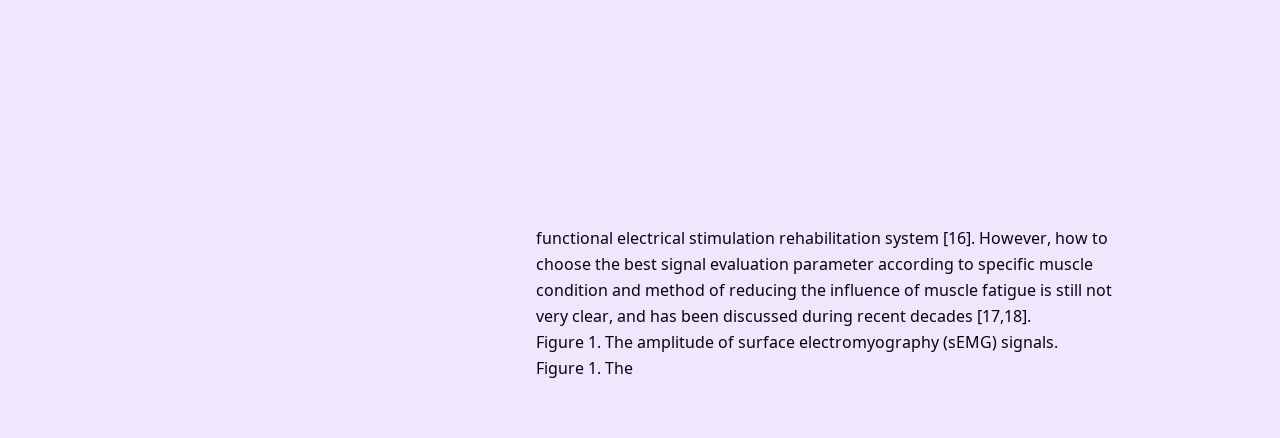functional electrical stimulation rehabilitation system [16]. However, how to choose the best signal evaluation parameter according to specific muscle condition and method of reducing the influence of muscle fatigue is still not very clear, and has been discussed during recent decades [17,18].
Figure 1. The amplitude of surface electromyography (sEMG) signals.
Figure 1. The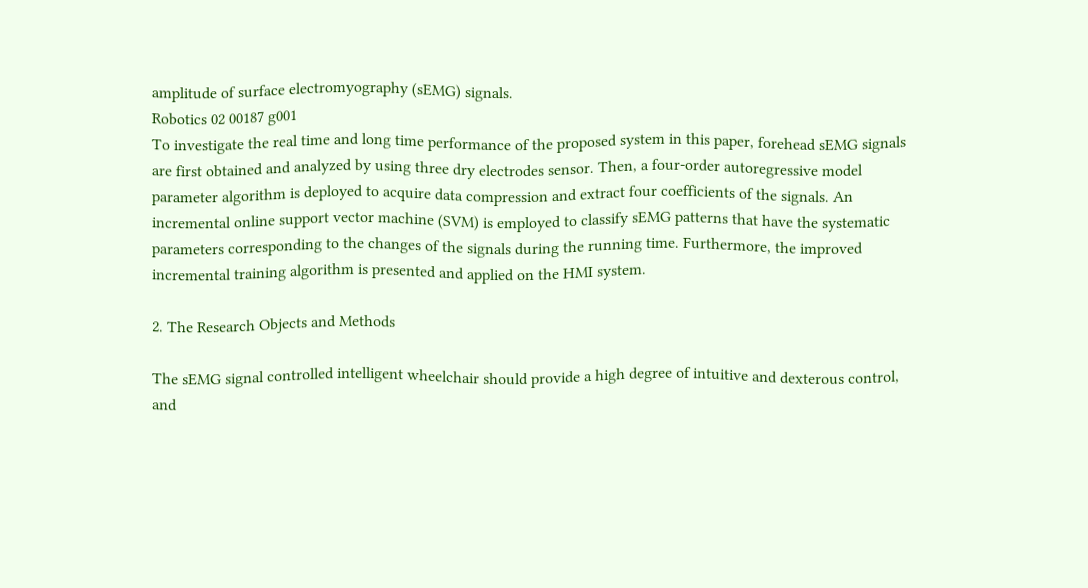amplitude of surface electromyography (sEMG) signals.
Robotics 02 00187 g001
To investigate the real time and long time performance of the proposed system in this paper, forehead sEMG signals are first obtained and analyzed by using three dry electrodes sensor. Then, a four-order autoregressive model parameter algorithm is deployed to acquire data compression and extract four coefficients of the signals. An incremental online support vector machine (SVM) is employed to classify sEMG patterns that have the systematic parameters corresponding to the changes of the signals during the running time. Furthermore, the improved incremental training algorithm is presented and applied on the HMI system.

2. The Research Objects and Methods

The sEMG signal controlled intelligent wheelchair should provide a high degree of intuitive and dexterous control, and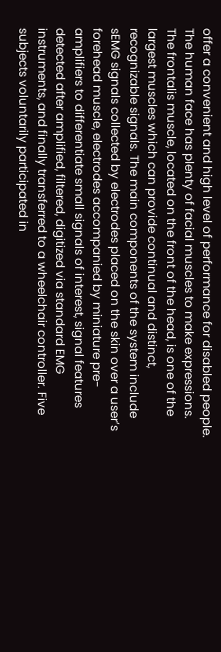offer a convenient and high level of performance for disabled people. The human face has plenty of facial muscles to make expressions. The frontalis muscle, located on the front of the head, is one of the largest muscles which can provide continual and distinct, recognizable signals. The main components of the system include sEMG signals collected by electrodes placed on the skin over a user’s forehead muscle, electrodes accompanied by miniature pre-amplifiers to differentiate small signals of interest, signal features detected after amplified, filtered, digitized via standard EMG instruments, and finally transferred to a wheelchair controller. Five subjects voluntarily participated in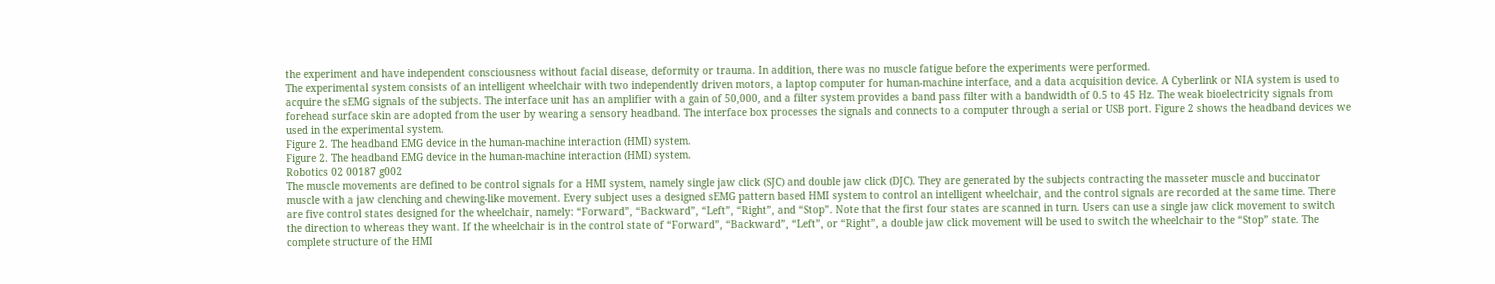the experiment and have independent consciousness without facial disease, deformity or trauma. In addition, there was no muscle fatigue before the experiments were performed.
The experimental system consists of an intelligent wheelchair with two independently driven motors, a laptop computer for human-machine interface, and a data acquisition device. A Cyberlink or NIA system is used to acquire the sEMG signals of the subjects. The interface unit has an amplifier with a gain of 50,000, and a filter system provides a band pass filter with a bandwidth of 0.5 to 45 Hz. The weak bioelectricity signals from forehead surface skin are adopted from the user by wearing a sensory headband. The interface box processes the signals and connects to a computer through a serial or USB port. Figure 2 shows the headband devices we used in the experimental system.
Figure 2. The headband EMG device in the human-machine interaction (HMI) system.
Figure 2. The headband EMG device in the human-machine interaction (HMI) system.
Robotics 02 00187 g002
The muscle movements are defined to be control signals for a HMI system, namely single jaw click (SJC) and double jaw click (DJC). They are generated by the subjects contracting the masseter muscle and buccinator muscle with a jaw clenching and chewing-like movement. Every subject uses a designed sEMG pattern based HMI system to control an intelligent wheelchair, and the control signals are recorded at the same time. There are five control states designed for the wheelchair, namely: “Forward”, “Backward”, “Left”, “Right”, and “Stop”. Note that the first four states are scanned in turn. Users can use a single jaw click movement to switch the direction to whereas they want. If the wheelchair is in the control state of “Forward”, “Backward”, “Left”, or “Right”, a double jaw click movement will be used to switch the wheelchair to the “Stop” state. The complete structure of the HMI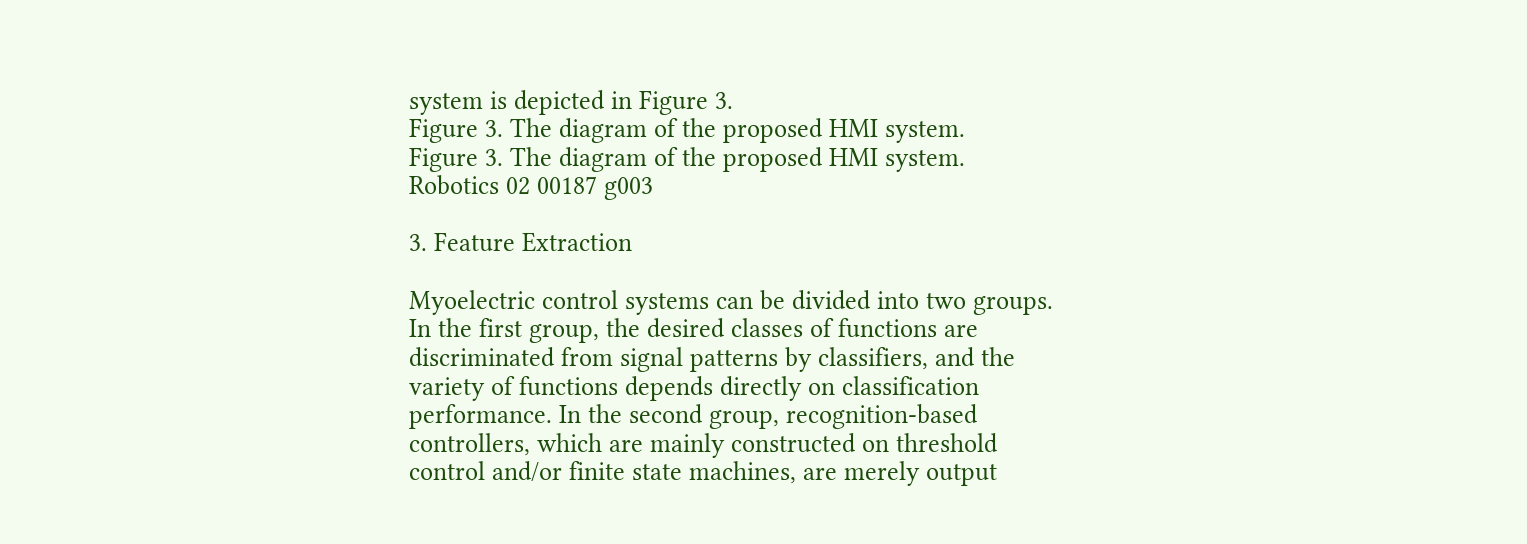system is depicted in Figure 3.
Figure 3. The diagram of the proposed HMI system.
Figure 3. The diagram of the proposed HMI system.
Robotics 02 00187 g003

3. Feature Extraction

Myoelectric control systems can be divided into two groups. In the first group, the desired classes of functions are discriminated from signal patterns by classifiers, and the variety of functions depends directly on classification performance. In the second group, recognition-based controllers, which are mainly constructed on threshold control and/or finite state machines, are merely output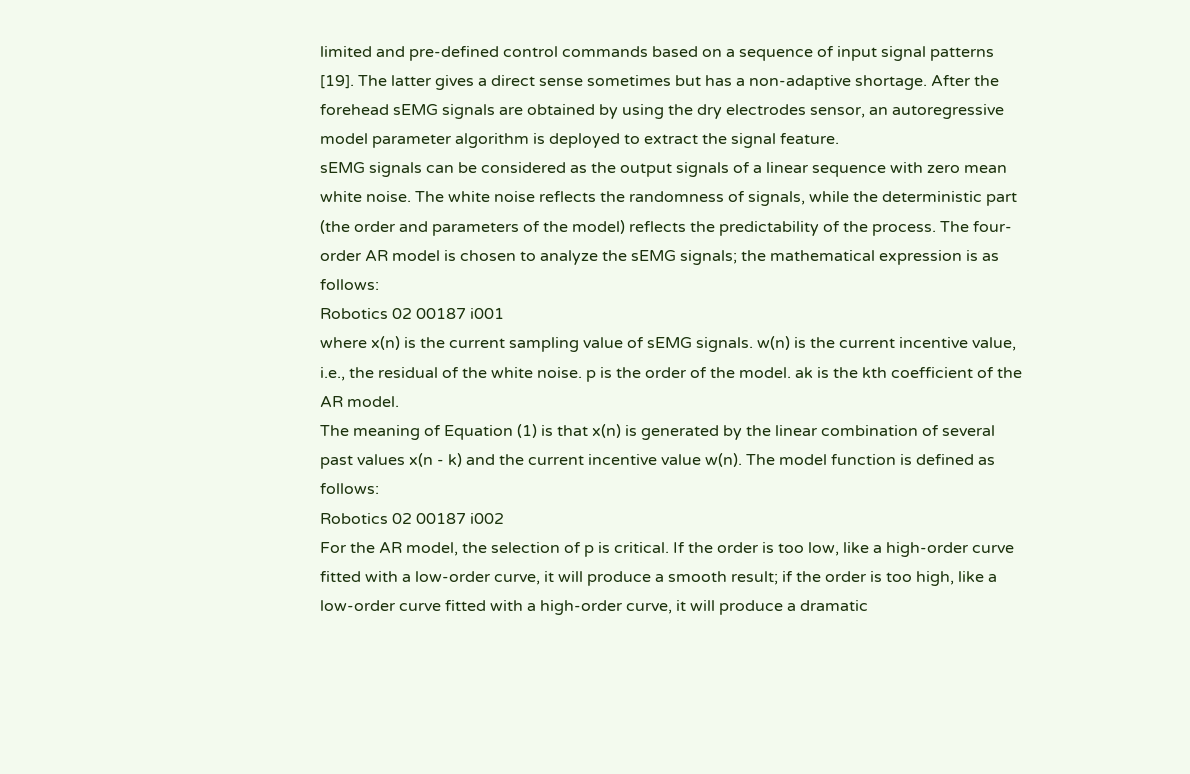limited and pre-defined control commands based on a sequence of input signal patterns [19]. The latter gives a direct sense sometimes but has a non-adaptive shortage. After the forehead sEMG signals are obtained by using the dry electrodes sensor, an autoregressive model parameter algorithm is deployed to extract the signal feature.
sEMG signals can be considered as the output signals of a linear sequence with zero mean white noise. The white noise reflects the randomness of signals, while the deterministic part (the order and parameters of the model) reflects the predictability of the process. The four-order AR model is chosen to analyze the sEMG signals; the mathematical expression is as follows:
Robotics 02 00187 i001
where x(n) is the current sampling value of sEMG signals. w(n) is the current incentive value, i.e., the residual of the white noise. p is the order of the model. ak is the kth coefficient of the AR model.
The meaning of Equation (1) is that x(n) is generated by the linear combination of several past values x(n - k) and the current incentive value w(n). The model function is defined as follows:
Robotics 02 00187 i002
For the AR model, the selection of p is critical. If the order is too low, like a high-order curve fitted with a low-order curve, it will produce a smooth result; if the order is too high, like a low-order curve fitted with a high-order curve, it will produce a dramatic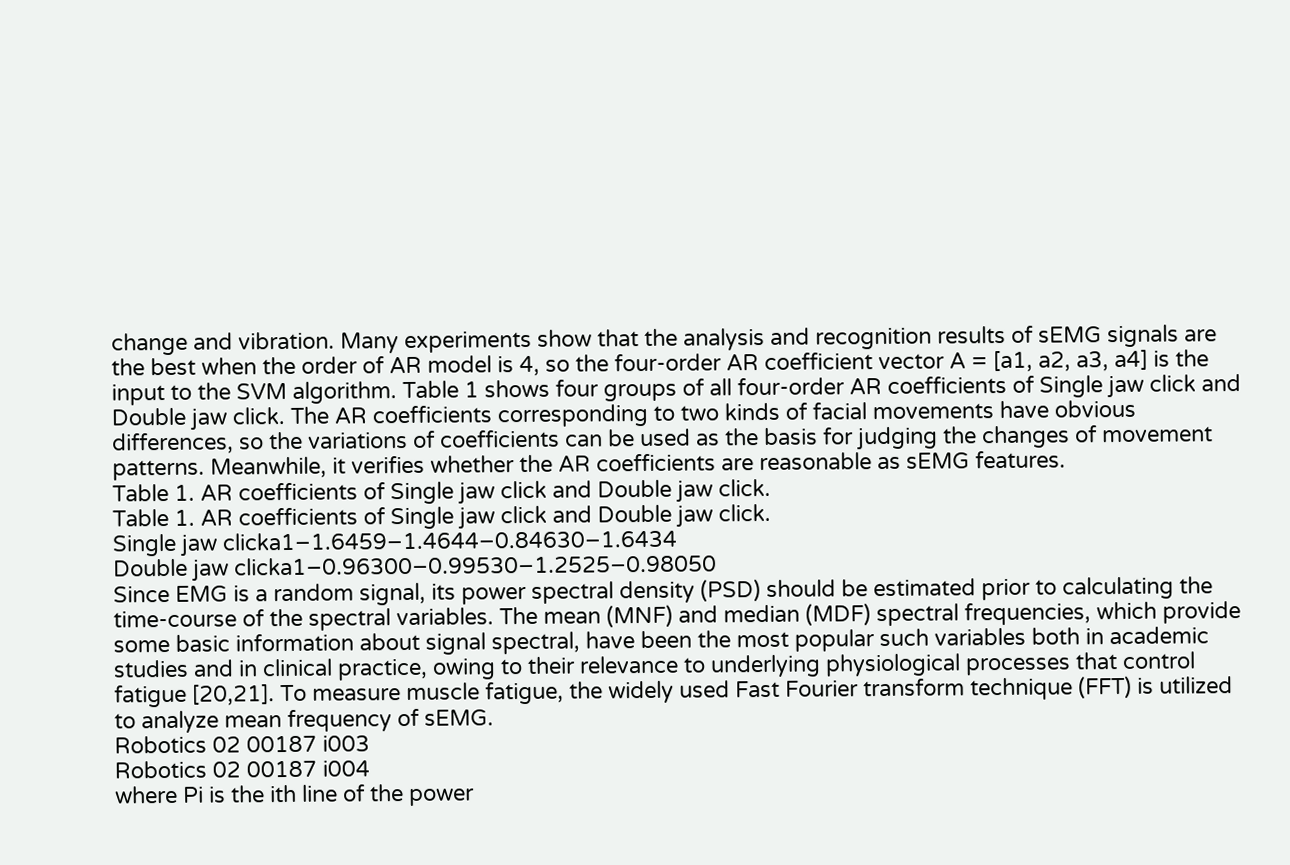change and vibration. Many experiments show that the analysis and recognition results of sEMG signals are the best when the order of AR model is 4, so the four-order AR coefficient vector A = [a1, a2, a3, a4] is the input to the SVM algorithm. Table 1 shows four groups of all four-order AR coefficients of Single jaw click and Double jaw click. The AR coefficients corresponding to two kinds of facial movements have obvious differences, so the variations of coefficients can be used as the basis for judging the changes of movement patterns. Meanwhile, it verifies whether the AR coefficients are reasonable as sEMG features.
Table 1. AR coefficients of Single jaw click and Double jaw click.
Table 1. AR coefficients of Single jaw click and Double jaw click.
Single jaw clicka1−1.6459−1.4644−0.84630−1.6434
Double jaw clicka1−0.96300−0.99530−1.2525−0.98050
Since EMG is a random signal, its power spectral density (PSD) should be estimated prior to calculating the time-course of the spectral variables. The mean (MNF) and median (MDF) spectral frequencies, which provide some basic information about signal spectral, have been the most popular such variables both in academic studies and in clinical practice, owing to their relevance to underlying physiological processes that control fatigue [20,21]. To measure muscle fatigue, the widely used Fast Fourier transform technique (FFT) is utilized to analyze mean frequency of sEMG.
Robotics 02 00187 i003
Robotics 02 00187 i004
where Pi is the ith line of the power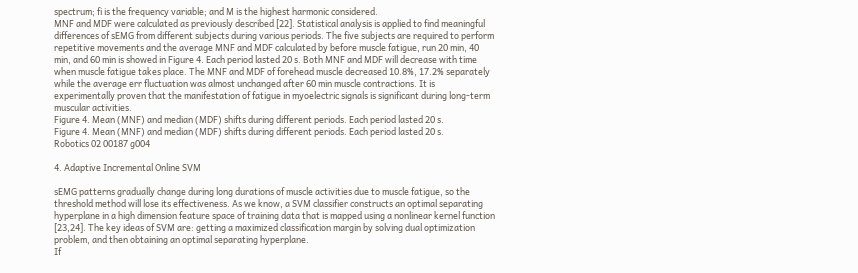spectrum; fi is the frequency variable; and M is the highest harmonic considered.
MNF and MDF were calculated as previously described [22]. Statistical analysis is applied to find meaningful differences of sEMG from different subjects during various periods. The five subjects are required to perform repetitive movements and the average MNF and MDF calculated by before muscle fatigue, run 20 min, 40 min, and 60 min is showed in Figure 4. Each period lasted 20 s. Both MNF and MDF will decrease with time when muscle fatigue takes place. The MNF and MDF of forehead muscle decreased 10.8%, 17.2% separately while the average err fluctuation was almost unchanged after 60 min muscle contractions. It is experimentally proven that the manifestation of fatigue in myoelectric signals is significant during long-term muscular activities.
Figure 4. Mean (MNF) and median (MDF) shifts during different periods. Each period lasted 20 s.
Figure 4. Mean (MNF) and median (MDF) shifts during different periods. Each period lasted 20 s.
Robotics 02 00187 g004

4. Adaptive Incremental Online SVM

sEMG patterns gradually change during long durations of muscle activities due to muscle fatigue, so the threshold method will lose its effectiveness. As we know, a SVM classifier constructs an optimal separating hyperplane in a high dimension feature space of training data that is mapped using a nonlinear kernel function [23,24]. The key ideas of SVM are: getting a maximized classification margin by solving dual optimization problem, and then obtaining an optimal separating hyperplane.
If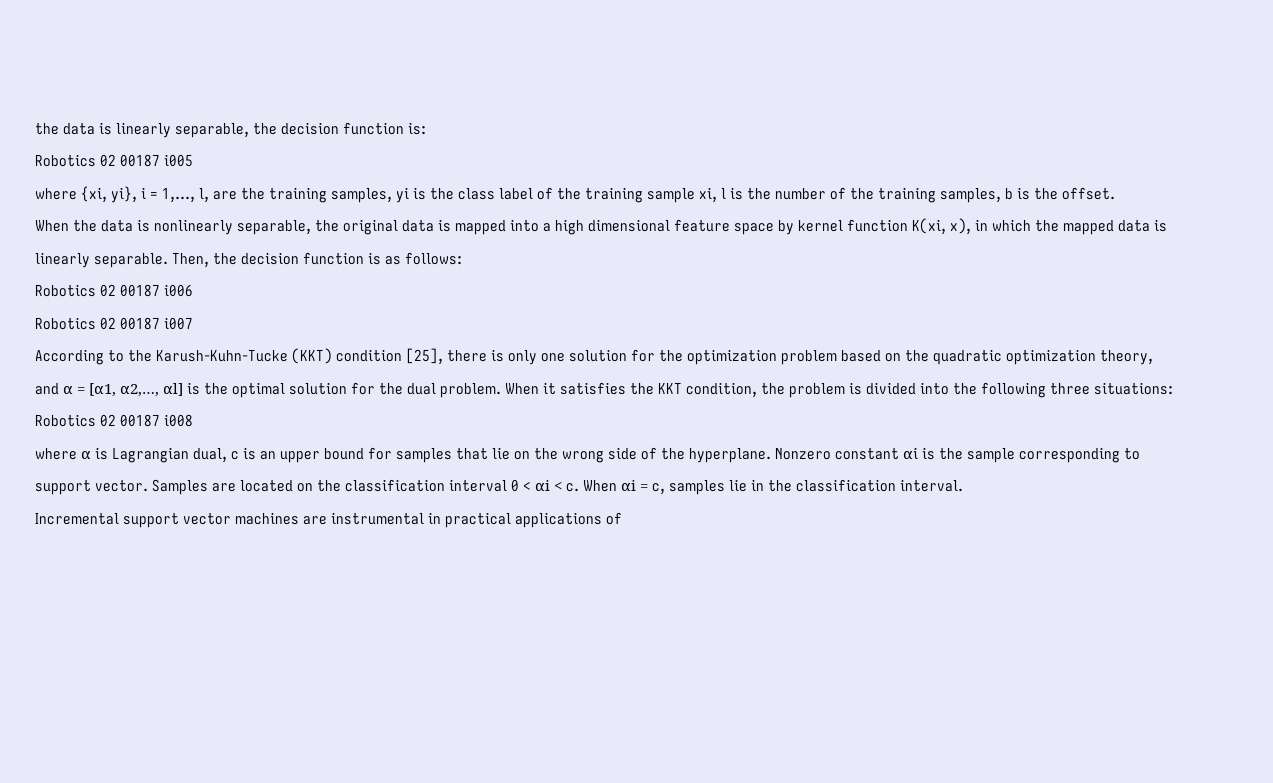the data is linearly separable, the decision function is:
Robotics 02 00187 i005
where {xi, yi}, i = 1,…, l, are the training samples, yi is the class label of the training sample xi, l is the number of the training samples, b is the offset.
When the data is nonlinearly separable, the original data is mapped into a high dimensional feature space by kernel function K(xi, x), in which the mapped data is linearly separable. Then, the decision function is as follows:
Robotics 02 00187 i006
Robotics 02 00187 i007
According to the Karush-Kuhn-Tucke (KKT) condition [25], there is only one solution for the optimization problem based on the quadratic optimization theory, and α = [α1, α2,…, αl] is the optimal solution for the dual problem. When it satisfies the KKT condition, the problem is divided into the following three situations:
Robotics 02 00187 i008
where α is Lagrangian dual, c is an upper bound for samples that lie on the wrong side of the hyperplane. Nonzero constant αi is the sample corresponding to support vector. Samples are located on the classification interval 0 < αi < c. When αi = c, samples lie in the classification interval.
Incremental support vector machines are instrumental in practical applications of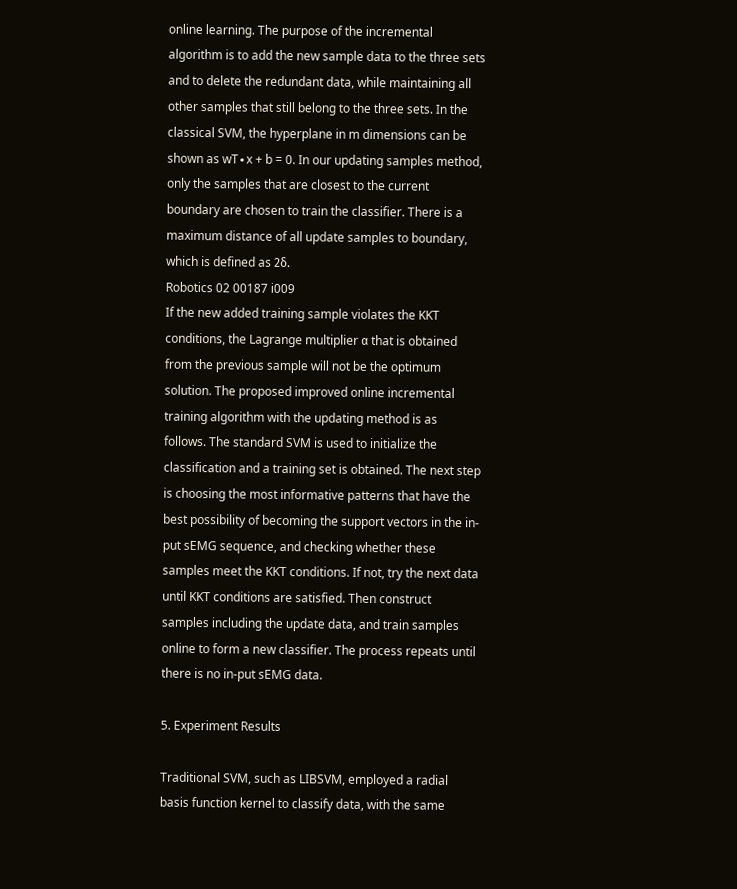online learning. The purpose of the incremental algorithm is to add the new sample data to the three sets and to delete the redundant data, while maintaining all other samples that still belong to the three sets. In the classical SVM, the hyperplane in m dimensions can be shown as wT∙x + b = 0. In our updating samples method, only the samples that are closest to the current boundary are chosen to train the classifier. There is a maximum distance of all update samples to boundary, which is defined as 2δ.
Robotics 02 00187 i009
If the new added training sample violates the KKT conditions, the Lagrange multiplier α that is obtained from the previous sample will not be the optimum solution. The proposed improved online incremental training algorithm with the updating method is as follows. The standard SVM is used to initialize the classification and a training set is obtained. The next step is choosing the most informative patterns that have the best possibility of becoming the support vectors in the in-put sEMG sequence, and checking whether these samples meet the KKT conditions. If not, try the next data until KKT conditions are satisfied. Then construct samples including the update data, and train samples online to form a new classifier. The process repeats until there is no in-put sEMG data.

5. Experiment Results

Traditional SVM, such as LIBSVM, employed a radial basis function kernel to classify data, with the same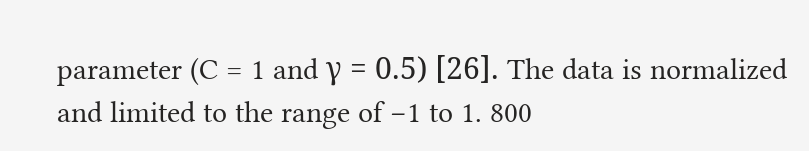parameter (C = 1 and γ = 0.5) [26]. The data is normalized and limited to the range of −1 to 1. 800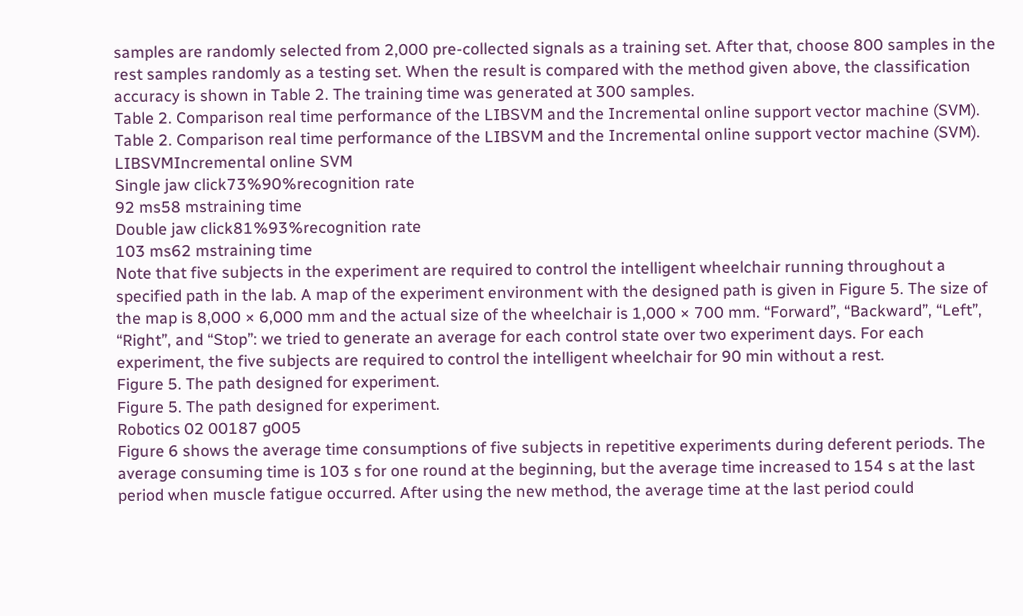samples are randomly selected from 2,000 pre-collected signals as a training set. After that, choose 800 samples in the rest samples randomly as a testing set. When the result is compared with the method given above, the classification accuracy is shown in Table 2. The training time was generated at 300 samples.
Table 2. Comparison real time performance of the LIBSVM and the Incremental online support vector machine (SVM).
Table 2. Comparison real time performance of the LIBSVM and the Incremental online support vector machine (SVM).
LIBSVMIncremental online SVM
Single jaw click73%90%recognition rate
92 ms58 mstraining time
Double jaw click81%93%recognition rate
103 ms62 mstraining time
Note that five subjects in the experiment are required to control the intelligent wheelchair running throughout a specified path in the lab. A map of the experiment environment with the designed path is given in Figure 5. The size of the map is 8,000 × 6,000 mm and the actual size of the wheelchair is 1,000 × 700 mm. “Forward”, “Backward”, “Left”, “Right”, and “Stop”: we tried to generate an average for each control state over two experiment days. For each experiment, the five subjects are required to control the intelligent wheelchair for 90 min without a rest.
Figure 5. The path designed for experiment.
Figure 5. The path designed for experiment.
Robotics 02 00187 g005
Figure 6 shows the average time consumptions of five subjects in repetitive experiments during deferent periods. The average consuming time is 103 s for one round at the beginning, but the average time increased to 154 s at the last period when muscle fatigue occurred. After using the new method, the average time at the last period could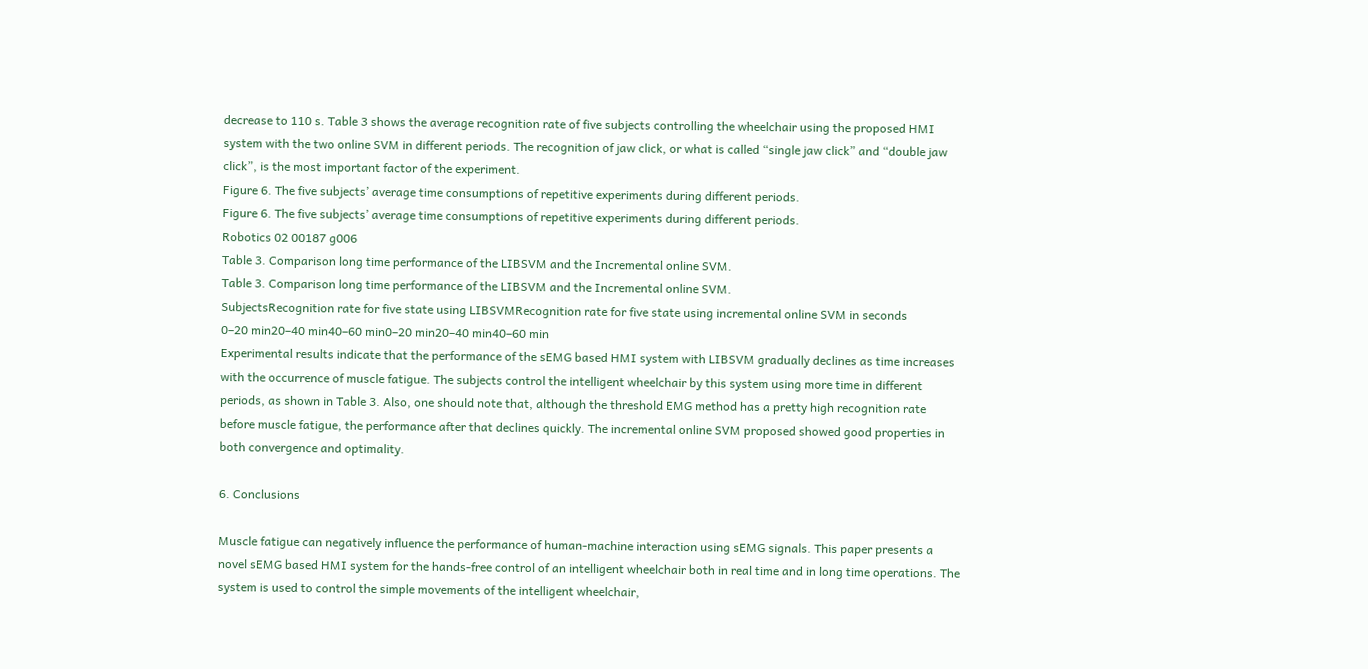decrease to 110 s. Table 3 shows the average recognition rate of five subjects controlling the wheelchair using the proposed HMI system with the two online SVM in different periods. The recognition of jaw click, or what is called “single jaw click” and “double jaw click”, is the most important factor of the experiment.
Figure 6. The five subjects’ average time consumptions of repetitive experiments during different periods.
Figure 6. The five subjects’ average time consumptions of repetitive experiments during different periods.
Robotics 02 00187 g006
Table 3. Comparison long time performance of the LIBSVM and the Incremental online SVM.
Table 3. Comparison long time performance of the LIBSVM and the Incremental online SVM.
SubjectsRecognition rate for five state using LIBSVMRecognition rate for five state using incremental online SVM in seconds
0–20 min20–40 min40–60 min0–20 min20–40 min40–60 min
Experimental results indicate that the performance of the sEMG based HMI system with LIBSVM gradually declines as time increases with the occurrence of muscle fatigue. The subjects control the intelligent wheelchair by this system using more time in different periods, as shown in Table 3. Also, one should note that, although the threshold EMG method has a pretty high recognition rate before muscle fatigue, the performance after that declines quickly. The incremental online SVM proposed showed good properties in both convergence and optimality.

6. Conclusions

Muscle fatigue can negatively influence the performance of human-machine interaction using sEMG signals. This paper presents a novel sEMG based HMI system for the hands-free control of an intelligent wheelchair both in real time and in long time operations. The system is used to control the simple movements of the intelligent wheelchair,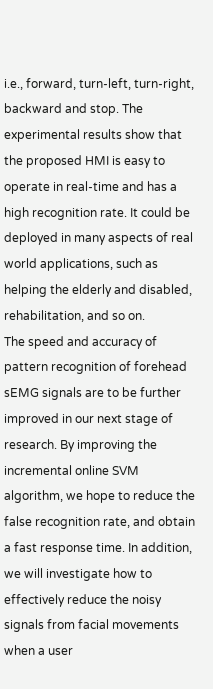i.e., forward, turn-left, turn-right, backward and stop. The experimental results show that the proposed HMI is easy to operate in real-time and has a high recognition rate. It could be deployed in many aspects of real world applications, such as helping the elderly and disabled, rehabilitation, and so on.
The speed and accuracy of pattern recognition of forehead sEMG signals are to be further improved in our next stage of research. By improving the incremental online SVM algorithm, we hope to reduce the false recognition rate, and obtain a fast response time. In addition, we will investigate how to effectively reduce the noisy signals from facial movements when a user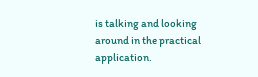is talking and looking around in the practical application.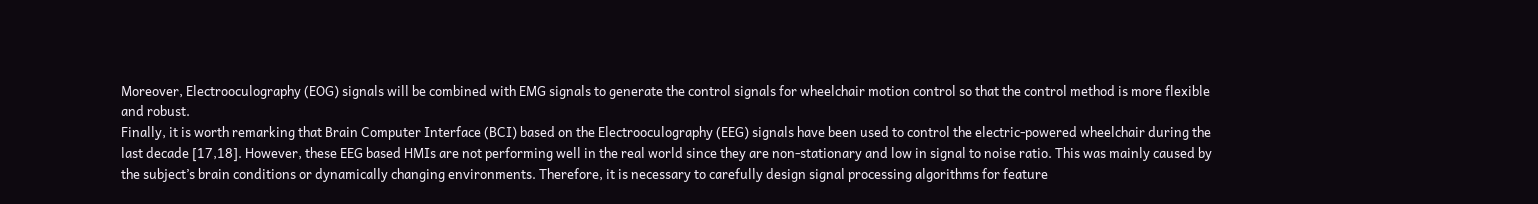Moreover, Electrooculography (EOG) signals will be combined with EMG signals to generate the control signals for wheelchair motion control so that the control method is more flexible and robust.
Finally, it is worth remarking that Brain Computer Interface (BCI) based on the Electrooculography (EEG) signals have been used to control the electric-powered wheelchair during the last decade [17,18]. However, these EEG based HMIs are not performing well in the real world since they are non-stationary and low in signal to noise ratio. This was mainly caused by the subject’s brain conditions or dynamically changing environments. Therefore, it is necessary to carefully design signal processing algorithms for feature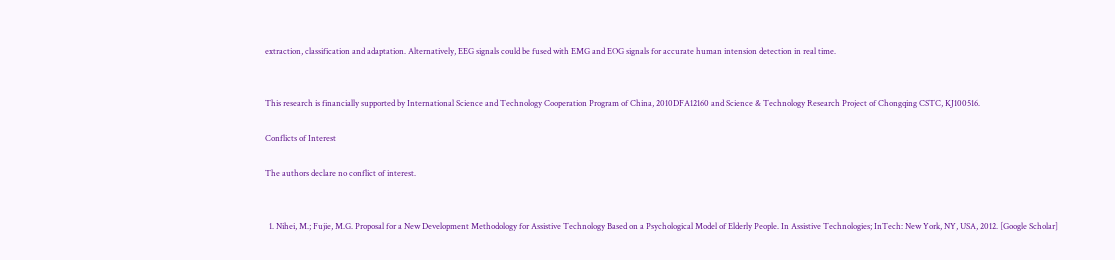extraction, classification and adaptation. Alternatively, EEG signals could be fused with EMG and EOG signals for accurate human intension detection in real time.


This research is financially supported by International Science and Technology Cooperation Program of China, 2010DFA12160 and Science & Technology Research Project of Chongqing CSTC, KJ100516.

Conflicts of Interest

The authors declare no conflict of interest.


  1. Nihei, M.; Fujie, M.G. Proposal for a New Development Methodology for Assistive Technology Based on a Psychological Model of Elderly People. In Assistive Technologies; InTech: New York, NY, USA, 2012. [Google Scholar]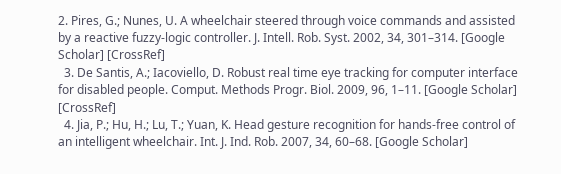2. Pires, G.; Nunes, U. A wheelchair steered through voice commands and assisted by a reactive fuzzy-logic controller. J. Intell. Rob. Syst. 2002, 34, 301–314. [Google Scholar] [CrossRef]
  3. De Santis, A.; Iacoviello, D. Robust real time eye tracking for computer interface for disabled people. Comput. Methods Progr. Biol. 2009, 96, 1–11. [Google Scholar] [CrossRef]
  4. Jia, P.; Hu, H.; Lu, T.; Yuan, K. Head gesture recognition for hands-free control of an intelligent wheelchair. Int. J. Ind. Rob. 2007, 34, 60–68. [Google Scholar]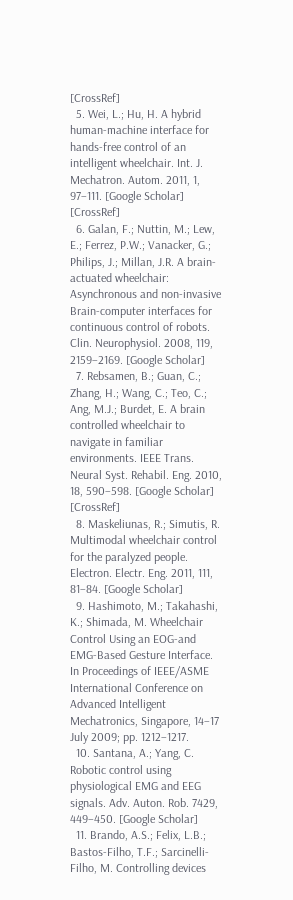[CrossRef]
  5. Wei, L.; Hu, H. A hybrid human-machine interface for hands-free control of an intelligent wheelchair. Int. J. Mechatron. Autom. 2011, 1, 97–111. [Google Scholar] [CrossRef]
  6. Galan, F.; Nuttin, M.; Lew, E.; Ferrez, P.W.; Vanacker, G.; Philips, J.; Millan, J.R. A brain-actuated wheelchair: Asynchronous and non-invasive Brain-computer interfaces for continuous control of robots. Clin. Neurophysiol. 2008, 119, 2159–2169. [Google Scholar]
  7. Rebsamen, B.; Guan, C.; Zhang, H.; Wang, C.; Teo, C.; Ang, M.J.; Burdet, E. A brain controlled wheelchair to navigate in familiar environments. IEEE Trans. Neural Syst. Rehabil. Eng. 2010, 18, 590–598. [Google Scholar] [CrossRef]
  8. Maskeliunas, R.; Simutis, R. Multimodal wheelchair control for the paralyzed people. Electron. Electr. Eng. 2011, 111, 81–84. [Google Scholar]
  9. Hashimoto, M.; Takahashi, K.; Shimada, M. Wheelchair Control Using an EOG-and EMG-Based Gesture Interface. In Proceedings of IEEE/ASME International Conference on Advanced Intelligent Mechatronics, Singapore, 14–17 July 2009; pp. 1212–1217.
  10. Santana, A.; Yang, C. Robotic control using physiological EMG and EEG signals. Adv. Auton. Rob. 7429, 449–450. [Google Scholar]
  11. Brando, A.S.; Felix, L.B.; Bastos-Filho, T.F.; Sarcinelli-Filho, M. Controlling devices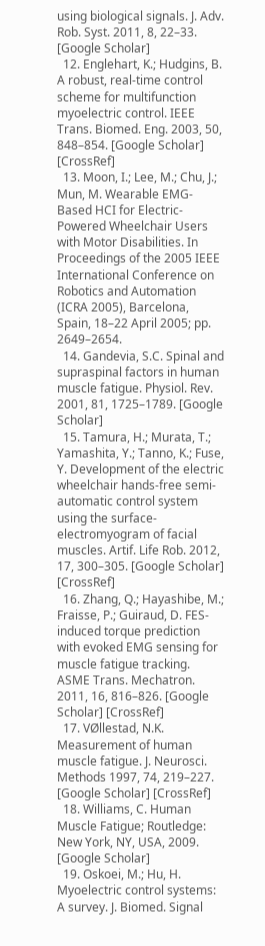using biological signals. J. Adv. Rob. Syst. 2011, 8, 22–33. [Google Scholar]
  12. Englehart, K.; Hudgins, B. A robust, real-time control scheme for multifunction myoelectric control. IEEE Trans. Biomed. Eng. 2003, 50, 848–854. [Google Scholar] [CrossRef]
  13. Moon, I.; Lee, M.; Chu, J.; Mun, M. Wearable EMG-Based HCI for Electric-Powered Wheelchair Users with Motor Disabilities. In Proceedings of the 2005 IEEE International Conference on Robotics and Automation (ICRA 2005), Barcelona, Spain, 18–22 April 2005; pp. 2649–2654.
  14. Gandevia, S.C. Spinal and supraspinal factors in human muscle fatigue. Physiol. Rev. 2001, 81, 1725–1789. [Google Scholar]
  15. Tamura, H.; Murata, T.; Yamashita, Y.; Tanno, K.; Fuse, Y. Development of the electric wheelchair hands-free semi-automatic control system using the surface-electromyogram of facial muscles. Artif. Life Rob. 2012, 17, 300–305. [Google Scholar] [CrossRef]
  16. Zhang, Q.; Hayashibe, M.; Fraisse, P.; Guiraud, D. FES-induced torque prediction with evoked EMG sensing for muscle fatigue tracking. ASME Trans. Mechatron. 2011, 16, 816–826. [Google Scholar] [CrossRef]
  17. VØllestad, N.K. Measurement of human muscle fatigue. J. Neurosci. Methods 1997, 74, 219–227. [Google Scholar] [CrossRef]
  18. Williams, C. Human Muscle Fatigue; Routledge: New York, NY, USA, 2009. [Google Scholar]
  19. Oskoei, M.; Hu, H. Myoelectric control systems: A survey. J. Biomed. Signal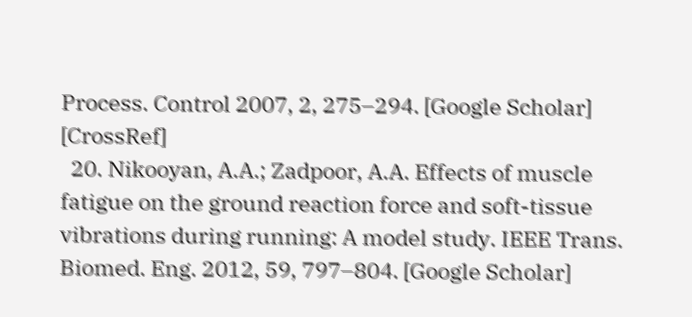Process. Control 2007, 2, 275–294. [Google Scholar] [CrossRef]
  20. Nikooyan, A.A.; Zadpoor, A.A. Effects of muscle fatigue on the ground reaction force and soft-tissue vibrations during running: A model study. IEEE Trans. Biomed. Eng. 2012, 59, 797–804. [Google Scholar]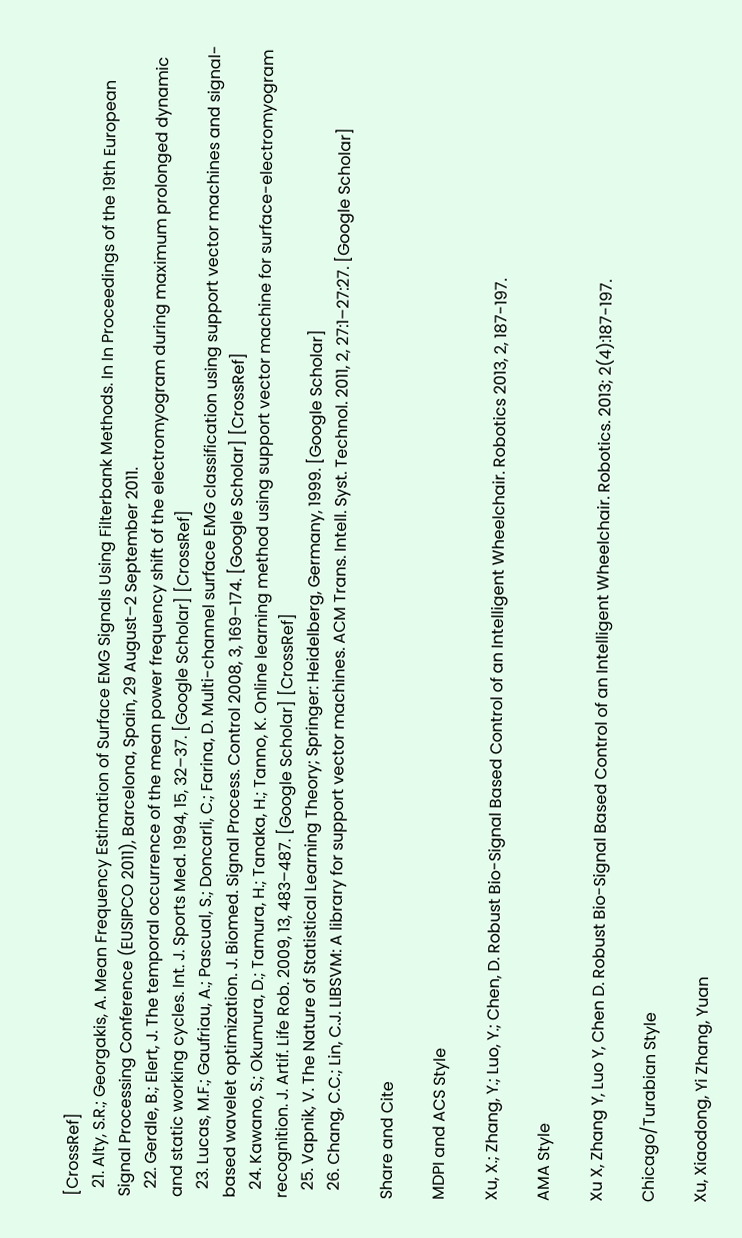[CrossRef]
  21. Alty, S.R.; Georgakis, A. Mean Frequency Estimation of Surface EMG Signals Using Filterbank Methods. In In Proceedings of the 19th European Signal Processing Conference (EUSIPCO 2011), Barcelona, Spain, 29 August–2 September 2011.
  22. Gerdle, B.; Elert, J. The temporal occurrence of the mean power frequency shift of the electromyogram during maximum prolonged dynamic and static working cycles. Int. J. Sports Med. 1994, 15, 32–37. [Google Scholar] [CrossRef]
  23. Lucas, M.F.; Gaufriau, A.; Pascual, S.; Doncarli, C.; Farina, D. Multi-channel surface EMG classification using support vector machines and signal-based wavelet optimization. J. Biomed. Signal Process. Control 2008, 3, 169–174. [Google Scholar] [CrossRef]
  24. Kawano, S.; Okumura, D.; Tamura, H.; Tanaka, H.; Tanno, K. Online learning method using support vector machine for surface-electromyogram recognition. J. Artif. Life Rob. 2009, 13, 483–487. [Google Scholar] [CrossRef]
  25. Vapnik, V. The Nature of Statistical Learning Theory; Springer: Heidelberg, Germany, 1999. [Google Scholar]
  26. Chang, C.C.; Lin, C.J. LIBSVM: A library for support vector machines. ACM Trans. Intell. Syst. Technol. 2011, 2, 27:1–27:27. [Google Scholar]

Share and Cite

MDPI and ACS Style

Xu, X.; Zhang, Y.; Luo, Y.; Chen, D. Robust Bio-Signal Based Control of an Intelligent Wheelchair. Robotics 2013, 2, 187-197.

AMA Style

Xu X, Zhang Y, Luo Y, Chen D. Robust Bio-Signal Based Control of an Intelligent Wheelchair. Robotics. 2013; 2(4):187-197.

Chicago/Turabian Style

Xu, Xiaodong, Yi Zhang, Yuan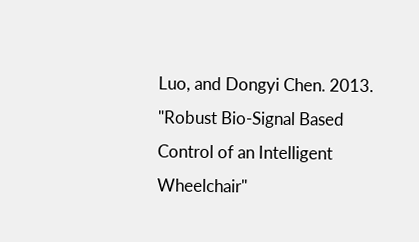Luo, and Dongyi Chen. 2013. "Robust Bio-Signal Based Control of an Intelligent Wheelchair"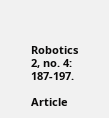Robotics 2, no. 4: 187-197.

Article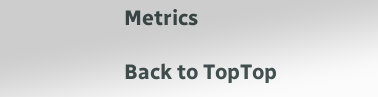Metrics

Back to TopTop